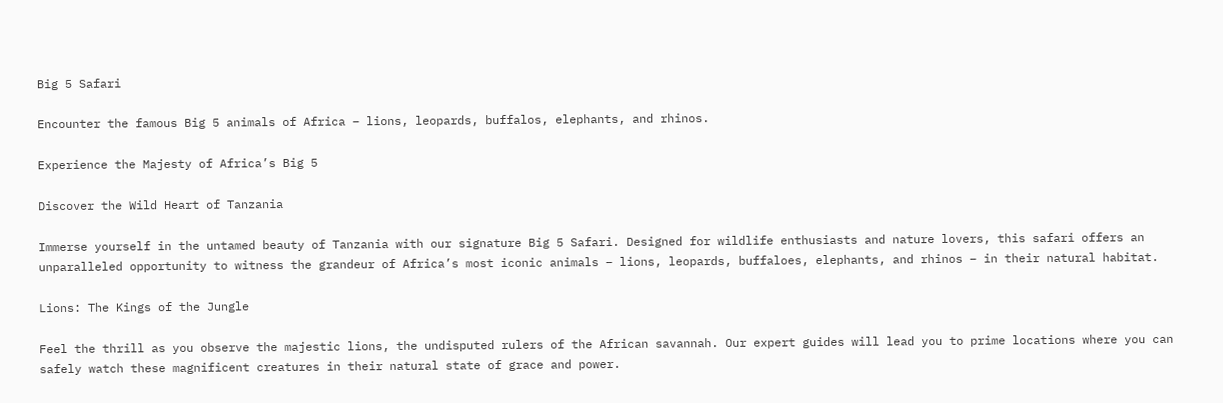Big 5 Safari

Encounter the famous Big 5 animals of Africa – lions, leopards, buffalos, elephants, and rhinos.

Experience the Majesty of Africa’s Big 5

Discover the Wild Heart of Tanzania

Immerse yourself in the untamed beauty of Tanzania with our signature Big 5 Safari. Designed for wildlife enthusiasts and nature lovers, this safari offers an unparalleled opportunity to witness the grandeur of Africa’s most iconic animals – lions, leopards, buffaloes, elephants, and rhinos – in their natural habitat.

Lions: The Kings of the Jungle

Feel the thrill as you observe the majestic lions, the undisputed rulers of the African savannah. Our expert guides will lead you to prime locations where you can safely watch these magnificent creatures in their natural state of grace and power.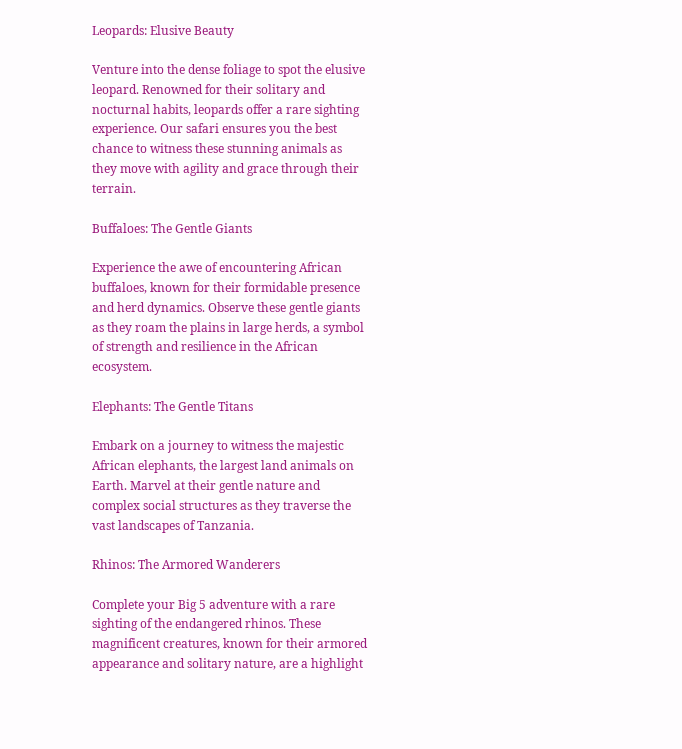Leopards: Elusive Beauty

Venture into the dense foliage to spot the elusive leopard. Renowned for their solitary and nocturnal habits, leopards offer a rare sighting experience. Our safari ensures you the best chance to witness these stunning animals as they move with agility and grace through their terrain.

Buffaloes: The Gentle Giants

Experience the awe of encountering African buffaloes, known for their formidable presence and herd dynamics. Observe these gentle giants as they roam the plains in large herds, a symbol of strength and resilience in the African ecosystem.

Elephants: The Gentle Titans

Embark on a journey to witness the majestic African elephants, the largest land animals on Earth. Marvel at their gentle nature and complex social structures as they traverse the vast landscapes of Tanzania.

Rhinos: The Armored Wanderers

Complete your Big 5 adventure with a rare sighting of the endangered rhinos. These magnificent creatures, known for their armored appearance and solitary nature, are a highlight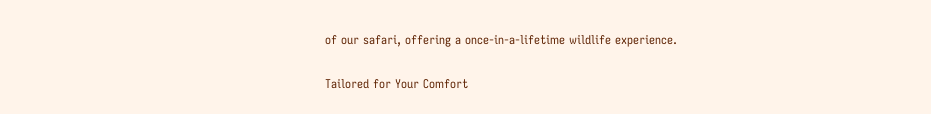of our safari, offering a once-in-a-lifetime wildlife experience.

Tailored for Your Comfort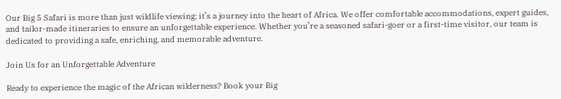Our Big 5 Safari is more than just wildlife viewing; it’s a journey into the heart of Africa. We offer comfortable accommodations, expert guides, and tailor-made itineraries to ensure an unforgettable experience. Whether you’re a seasoned safari-goer or a first-time visitor, our team is dedicated to providing a safe, enriching, and memorable adventure.

Join Us for an Unforgettable Adventure

Ready to experience the magic of the African wilderness? Book your Big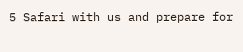5 Safari with us and prepare for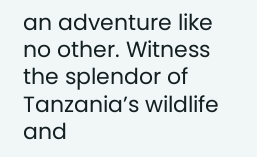an adventure like no other. Witness the splendor of Tanzania’s wildlife and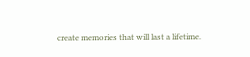create memories that will last a lifetime.